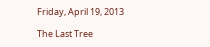Friday, April 19, 2013

The Last Tree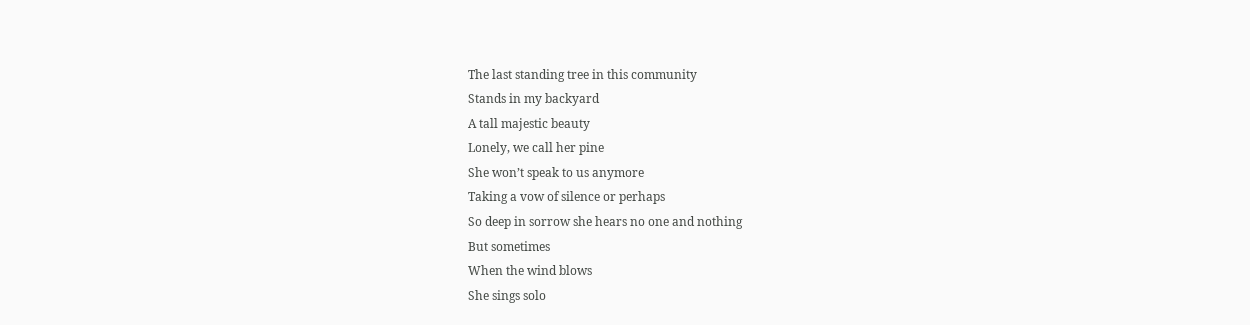The last standing tree in this community
Stands in my backyard
A tall majestic beauty
Lonely, we call her pine
She won’t speak to us anymore
Taking a vow of silence or perhaps
So deep in sorrow she hears no one and nothing
But sometimes
When the wind blows
She sings solo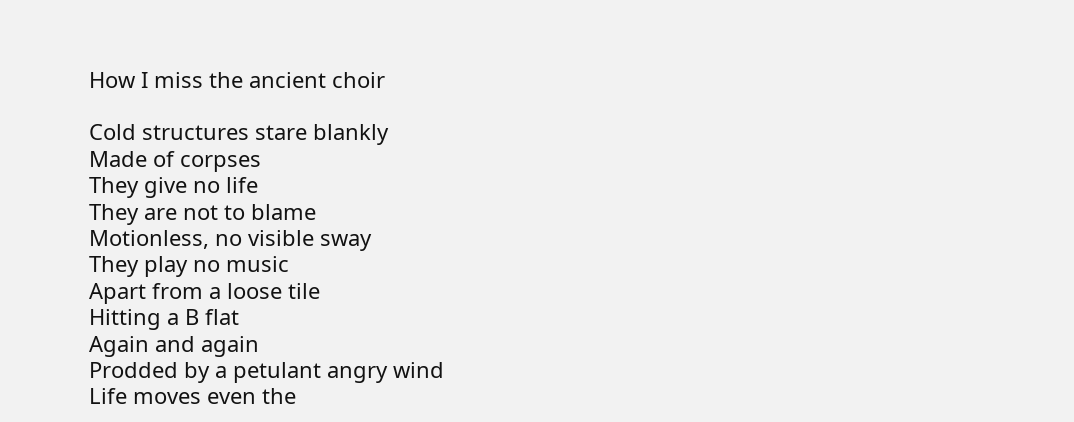How I miss the ancient choir

Cold structures stare blankly
Made of corpses
They give no life
They are not to blame
Motionless, no visible sway
They play no music
Apart from a loose tile
Hitting a B flat
Again and again
Prodded by a petulant angry wind
Life moves even the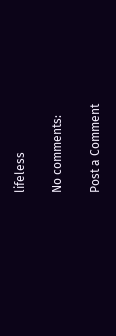lifeless

No comments:

Post a Comment